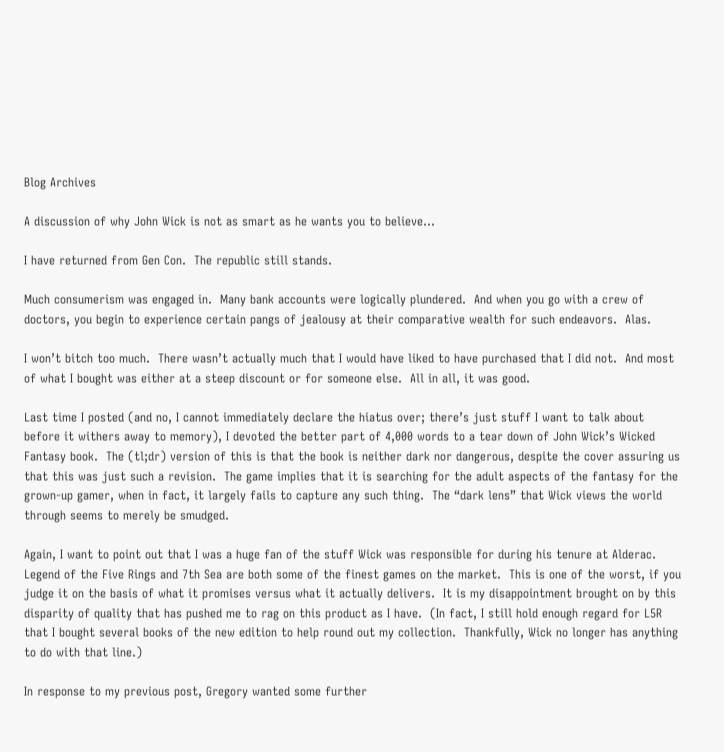Blog Archives

A discussion of why John Wick is not as smart as he wants you to believe…

I have returned from Gen Con.  The republic still stands.

Much consumerism was engaged in.  Many bank accounts were logically plundered.  And when you go with a crew of doctors, you begin to experience certain pangs of jealousy at their comparative wealth for such endeavors.  Alas.

I won’t bitch too much.  There wasn’t actually much that I would have liked to have purchased that I did not.  And most of what I bought was either at a steep discount or for someone else.  All in all, it was good.

Last time I posted (and no, I cannot immediately declare the hiatus over; there’s just stuff I want to talk about before it withers away to memory), I devoted the better part of 4,000 words to a tear down of John Wick’s Wicked Fantasy book.  The (tl;dr) version of this is that the book is neither dark nor dangerous, despite the cover assuring us that this was just such a revision.  The game implies that it is searching for the adult aspects of the fantasy for the grown-up gamer, when in fact, it largely fails to capture any such thing.  The “dark lens” that Wick views the world through seems to merely be smudged.

Again, I want to point out that I was a huge fan of the stuff Wick was responsible for during his tenure at Alderac.  Legend of the Five Rings and 7th Sea are both some of the finest games on the market.  This is one of the worst, if you judge it on the basis of what it promises versus what it actually delivers.  It is my disappointment brought on by this disparity of quality that has pushed me to rag on this product as I have.  (In fact, I still hold enough regard for L5R that I bought several books of the new edition to help round out my collection.  Thankfully, Wick no longer has anything to do with that line.)

In response to my previous post, Gregory wanted some further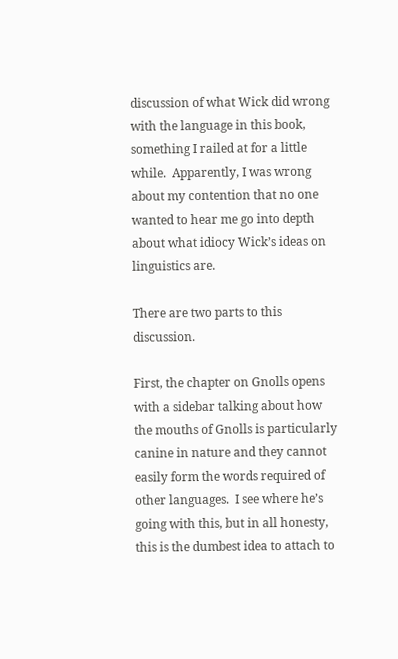discussion of what Wick did wrong with the language in this book, something I railed at for a little while.  Apparently, I was wrong about my contention that no one wanted to hear me go into depth about what idiocy Wick’s ideas on linguistics are.

There are two parts to this discussion.

First, the chapter on Gnolls opens with a sidebar talking about how the mouths of Gnolls is particularly canine in nature and they cannot easily form the words required of other languages.  I see where he’s going with this, but in all honesty, this is the dumbest idea to attach to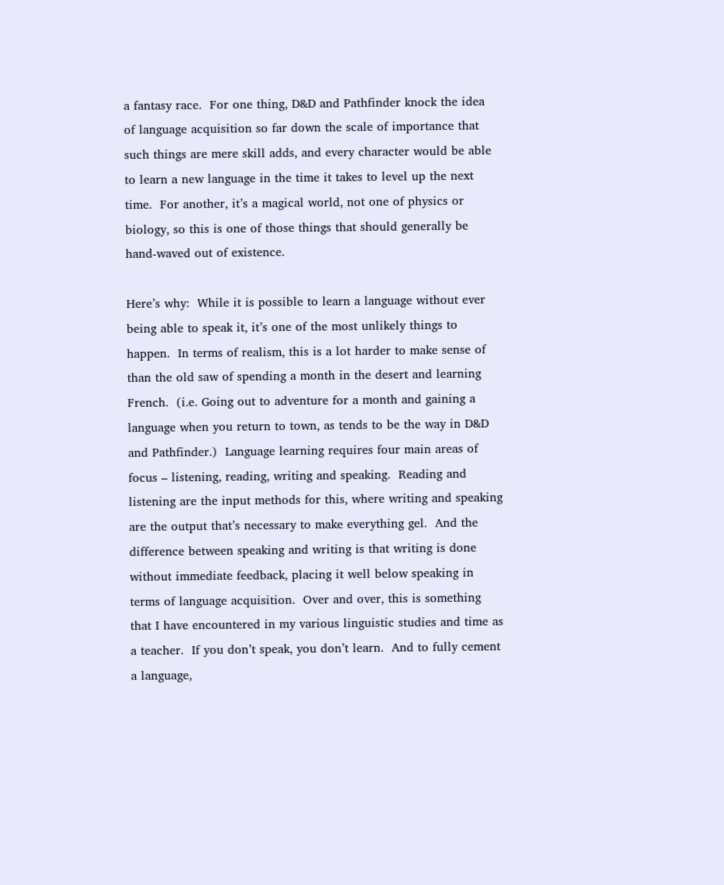a fantasy race.  For one thing, D&D and Pathfinder knock the idea of language acquisition so far down the scale of importance that such things are mere skill adds, and every character would be able to learn a new language in the time it takes to level up the next time.  For another, it’s a magical world, not one of physics or biology, so this is one of those things that should generally be hand-waved out of existence.

Here’s why:  While it is possible to learn a language without ever being able to speak it, it’s one of the most unlikely things to happen.  In terms of realism, this is a lot harder to make sense of than the old saw of spending a month in the desert and learning French.  (i.e. Going out to adventure for a month and gaining a language when you return to town, as tends to be the way in D&D and Pathfinder.)  Language learning requires four main areas of focus – listening, reading, writing and speaking.  Reading and listening are the input methods for this, where writing and speaking are the output that’s necessary to make everything gel.  And the difference between speaking and writing is that writing is done without immediate feedback, placing it well below speaking in terms of language acquisition.  Over and over, this is something that I have encountered in my various linguistic studies and time as a teacher.  If you don’t speak, you don’t learn.  And to fully cement a language,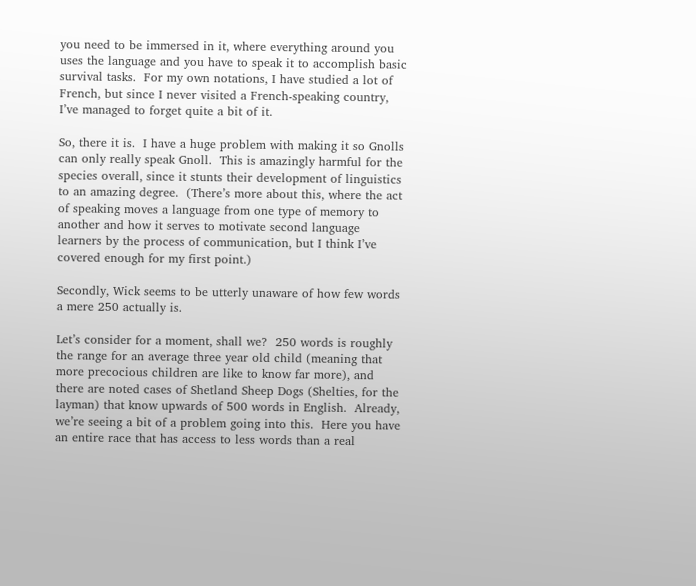you need to be immersed in it, where everything around you uses the language and you have to speak it to accomplish basic survival tasks.  For my own notations, I have studied a lot of French, but since I never visited a French-speaking country, I’ve managed to forget quite a bit of it.

So, there it is.  I have a huge problem with making it so Gnolls can only really speak Gnoll.  This is amazingly harmful for the species overall, since it stunts their development of linguistics to an amazing degree.  (There’s more about this, where the act of speaking moves a language from one type of memory to another and how it serves to motivate second language learners by the process of communication, but I think I’ve covered enough for my first point.)

Secondly, Wick seems to be utterly unaware of how few words a mere 250 actually is.

Let’s consider for a moment, shall we?  250 words is roughly the range for an average three year old child (meaning that more precocious children are like to know far more), and there are noted cases of Shetland Sheep Dogs (Shelties, for the layman) that know upwards of 500 words in English.  Already, we’re seeing a bit of a problem going into this.  Here you have an entire race that has access to less words than a real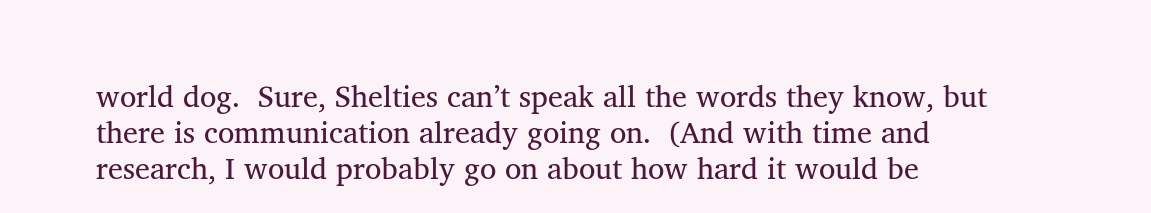world dog.  Sure, Shelties can’t speak all the words they know, but there is communication already going on.  (And with time and research, I would probably go on about how hard it would be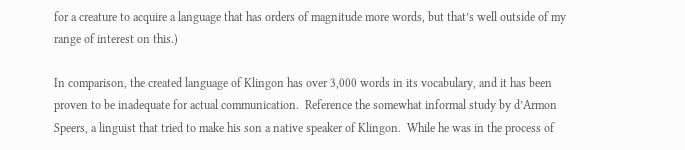for a creature to acquire a language that has orders of magnitude more words, but that’s well outside of my range of interest on this.)

In comparison, the created language of Klingon has over 3,000 words in its vocabulary, and it has been proven to be inadequate for actual communication.  Reference the somewhat informal study by d’Armon Speers, a linguist that tried to make his son a native speaker of Klingon.  While he was in the process of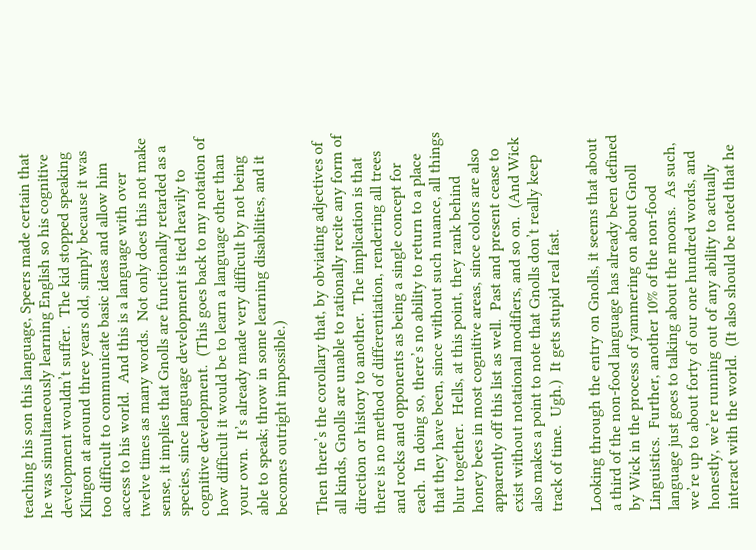teaching his son this language, Speers made certain that he was simultaneously learning English so his cognitive development wouldn’t suffer.  The kid stopped speaking Klingon at around three years old, simply because it was too difficult to communicate basic ideas and allow him access to his world.  And this is a language with over twelve times as many words.  Not only does this not make sense, it implies that Gnolls are functionally retarded as a species, since language development is tied heavily to cognitive development.  (This goes back to my notation of how difficult it would be to learn a language other than your own.  It’s already made very difficult by not being able to speak; throw in some learning disabilities, and it becomes outright impossible.)

Then there’s the corollary that, by obviating adjectives of all kinds, Gnolls are unable to rationally recite any form of direction or history to another.  The implication is that there is no method of differentiation, rendering all trees and rocks and opponents as being a single concept for each.  In doing so, there’s no ability to return to a place that they have been, since without such nuance, all things blur together.  Hells, at this point, they rank behind honey bees in most cognitive areas, since colors are also apparently off this list as well.  Past and present cease to exist without notational modifiers, and so on.  (And Wick also makes a point to note that Gnolls don’t really keep track of time.  Ugh.)  It gets stupid real fast.

Looking through the entry on Gnolls, it seems that about a third of the non-food language has already been defined by Wick in the process of yammering on about Gnoll Linguistics.  Further, another 10% of the non-food language just goes to talking about the moons.  As such, we’re up to about forty of our one hundred words, and honestly, we’re running out of any ability to actually interact with the world.  (It also should be noted that he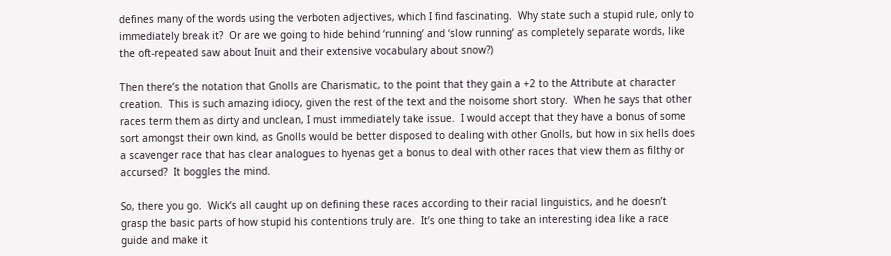defines many of the words using the verboten adjectives, which I find fascinating.  Why state such a stupid rule, only to immediately break it?  Or are we going to hide behind ‘running’ and ‘slow running’ as completely separate words, like the oft-repeated saw about Inuit and their extensive vocabulary about snow?)

Then there’s the notation that Gnolls are Charismatic, to the point that they gain a +2 to the Attribute at character creation.  This is such amazing idiocy, given the rest of the text and the noisome short story.  When he says that other races term them as dirty and unclean, I must immediately take issue.  I would accept that they have a bonus of some sort amongst their own kind, as Gnolls would be better disposed to dealing with other Gnolls, but how in six hells does a scavenger race that has clear analogues to hyenas get a bonus to deal with other races that view them as filthy or accursed?  It boggles the mind.

So, there you go.  Wick’s all caught up on defining these races according to their racial linguistics, and he doesn’t grasp the basic parts of how stupid his contentions truly are.  It’s one thing to take an interesting idea like a race guide and make it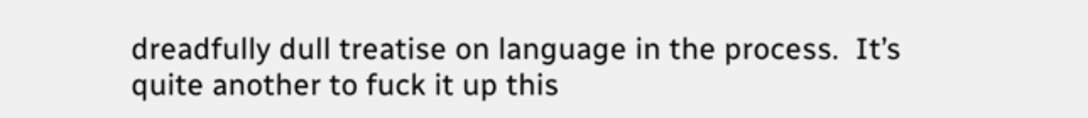dreadfully dull treatise on language in the process.  It’s quite another to fuck it up this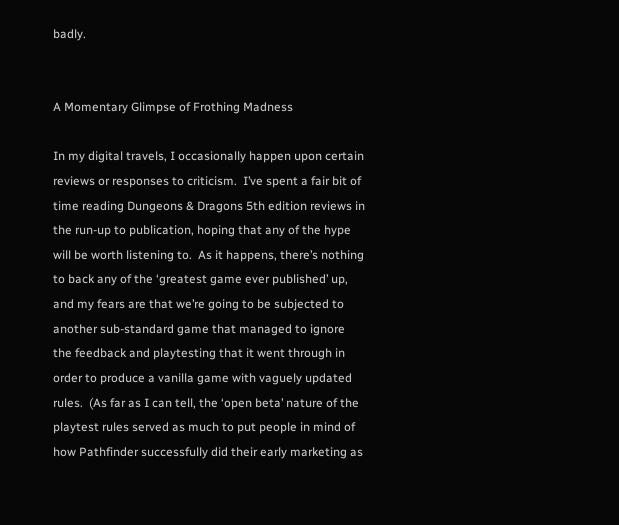badly.


A Momentary Glimpse of Frothing Madness

In my digital travels, I occasionally happen upon certain reviews or responses to criticism.  I’ve spent a fair bit of time reading Dungeons & Dragons 5th edition reviews in the run-up to publication, hoping that any of the hype will be worth listening to.  As it happens, there’s nothing to back any of the ‘greatest game ever published’ up, and my fears are that we’re going to be subjected to another sub-standard game that managed to ignore the feedback and playtesting that it went through in order to produce a vanilla game with vaguely updated rules.  (As far as I can tell, the ‘open beta’ nature of the playtest rules served as much to put people in mind of how Pathfinder successfully did their early marketing as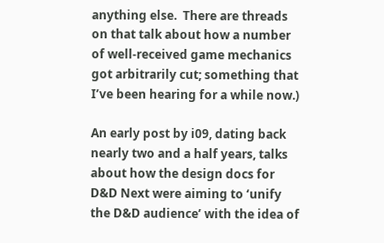anything else.  There are threads on that talk about how a number of well-received game mechanics got arbitrarily cut; something that I’ve been hearing for a while now.)

An early post by i09, dating back nearly two and a half years, talks about how the design docs for D&D Next were aiming to ‘unify the D&D audience’ with the idea of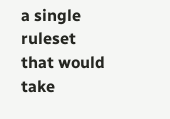a single ruleset that would take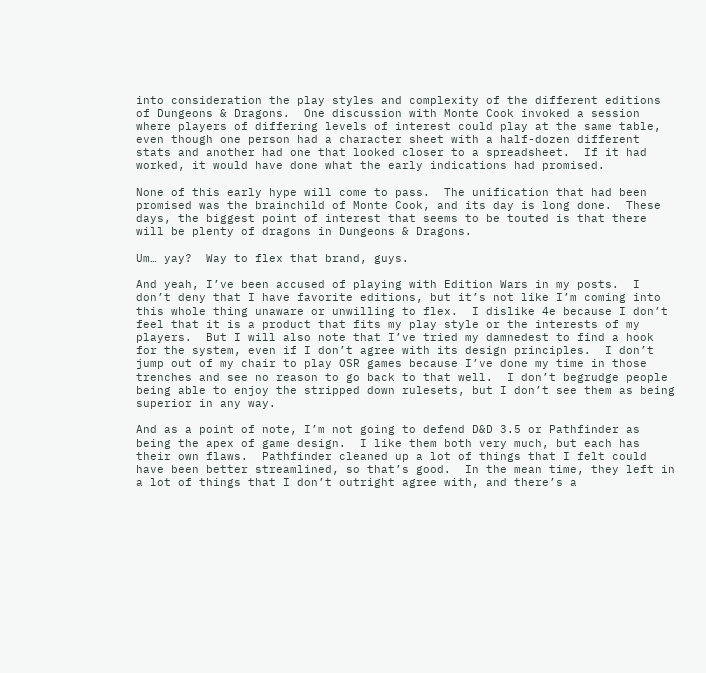into consideration the play styles and complexity of the different editions of Dungeons & Dragons.  One discussion with Monte Cook invoked a session where players of differing levels of interest could play at the same table, even though one person had a character sheet with a half-dozen different stats and another had one that looked closer to a spreadsheet.  If it had worked, it would have done what the early indications had promised.

None of this early hype will come to pass.  The unification that had been promised was the brainchild of Monte Cook, and its day is long done.  These days, the biggest point of interest that seems to be touted is that there will be plenty of dragons in Dungeons & Dragons.

Um… yay?  Way to flex that brand, guys.

And yeah, I’ve been accused of playing with Edition Wars in my posts.  I don’t deny that I have favorite editions, but it’s not like I’m coming into this whole thing unaware or unwilling to flex.  I dislike 4e because I don’t feel that it is a product that fits my play style or the interests of my players.  But I will also note that I’ve tried my damnedest to find a hook for the system, even if I don’t agree with its design principles.  I don’t jump out of my chair to play OSR games because I’ve done my time in those trenches and see no reason to go back to that well.  I don’t begrudge people being able to enjoy the stripped down rulesets, but I don’t see them as being superior in any way.

And as a point of note, I’m not going to defend D&D 3.5 or Pathfinder as being the apex of game design.  I like them both very much, but each has their own flaws.  Pathfinder cleaned up a lot of things that I felt could have been better streamlined, so that’s good.  In the mean time, they left in a lot of things that I don’t outright agree with, and there’s a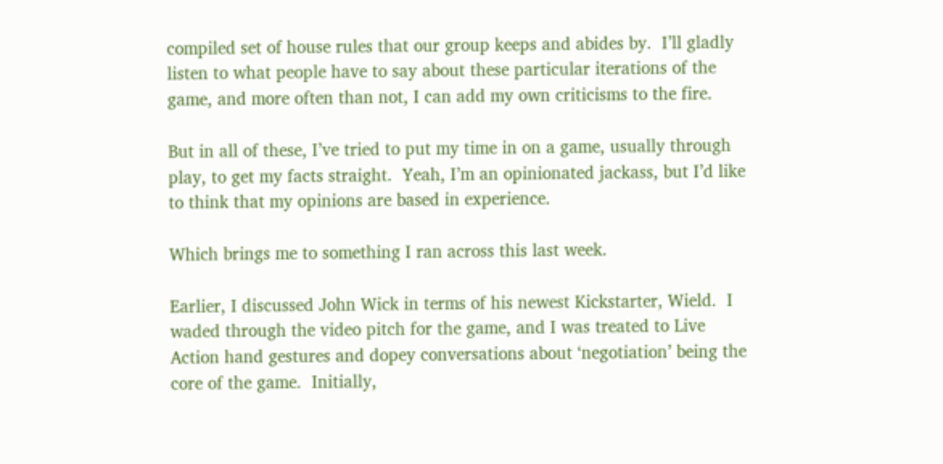compiled set of house rules that our group keeps and abides by.  I’ll gladly listen to what people have to say about these particular iterations of the game, and more often than not, I can add my own criticisms to the fire.

But in all of these, I’ve tried to put my time in on a game, usually through play, to get my facts straight.  Yeah, I’m an opinionated jackass, but I’d like to think that my opinions are based in experience.

Which brings me to something I ran across this last week.

Earlier, I discussed John Wick in terms of his newest Kickstarter, Wield.  I waded through the video pitch for the game, and I was treated to Live Action hand gestures and dopey conversations about ‘negotiation’ being the core of the game.  Initially,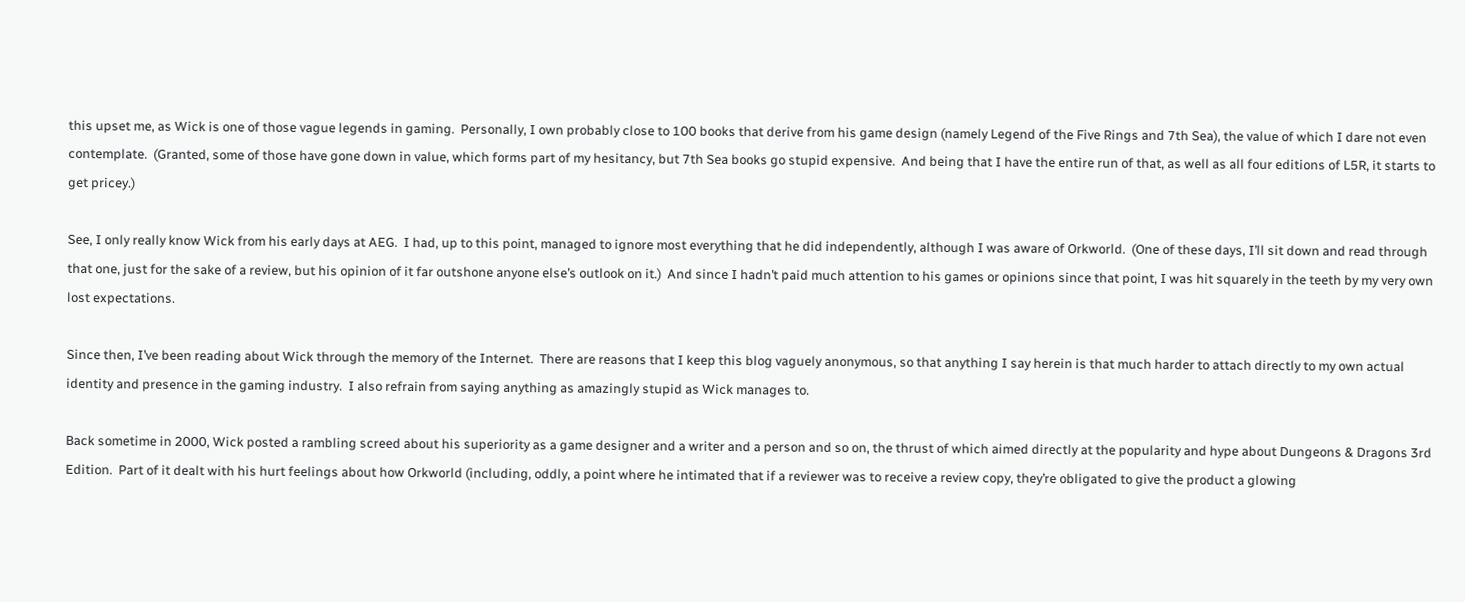this upset me, as Wick is one of those vague legends in gaming.  Personally, I own probably close to 100 books that derive from his game design (namely Legend of the Five Rings and 7th Sea), the value of which I dare not even contemplate.  (Granted, some of those have gone down in value, which forms part of my hesitancy, but 7th Sea books go stupid expensive.  And being that I have the entire run of that, as well as all four editions of L5R, it starts to get pricey.)

See, I only really know Wick from his early days at AEG.  I had, up to this point, managed to ignore most everything that he did independently, although I was aware of Orkworld.  (One of these days, I’ll sit down and read through that one, just for the sake of a review, but his opinion of it far outshone anyone else’s outlook on it.)  And since I hadn’t paid much attention to his games or opinions since that point, I was hit squarely in the teeth by my very own lost expectations.

Since then, I’ve been reading about Wick through the memory of the Internet.  There are reasons that I keep this blog vaguely anonymous, so that anything I say herein is that much harder to attach directly to my own actual identity and presence in the gaming industry.  I also refrain from saying anything as amazingly stupid as Wick manages to.

Back sometime in 2000, Wick posted a rambling screed about his superiority as a game designer and a writer and a person and so on, the thrust of which aimed directly at the popularity and hype about Dungeons & Dragons 3rd Edition.  Part of it dealt with his hurt feelings about how Orkworld (including, oddly, a point where he intimated that if a reviewer was to receive a review copy, they’re obligated to give the product a glowing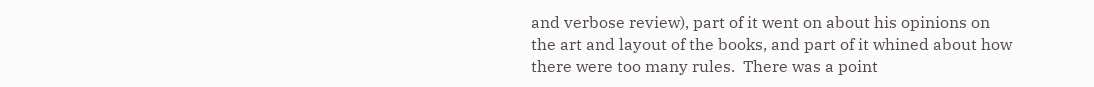and verbose review), part of it went on about his opinions on the art and layout of the books, and part of it whined about how there were too many rules.  There was a point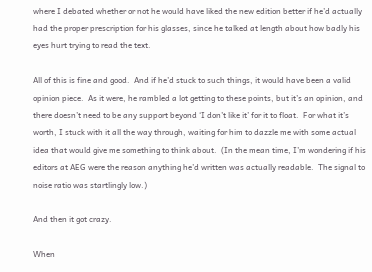where I debated whether or not he would have liked the new edition better if he’d actually had the proper prescription for his glasses, since he talked at length about how badly his eyes hurt trying to read the text.

All of this is fine and good.  And if he’d stuck to such things, it would have been a valid opinion piece.  As it were, he rambled a lot getting to these points, but it’s an opinion, and there doesn’t need to be any support beyond ‘I don’t like it’ for it to float.  For what it’s worth, I stuck with it all the way through, waiting for him to dazzle me with some actual idea that would give me something to think about.  (In the mean time, I’m wondering if his editors at AEG were the reason anything he’d written was actually readable.  The signal to noise ratio was startlingly low.)

And then it got crazy.

When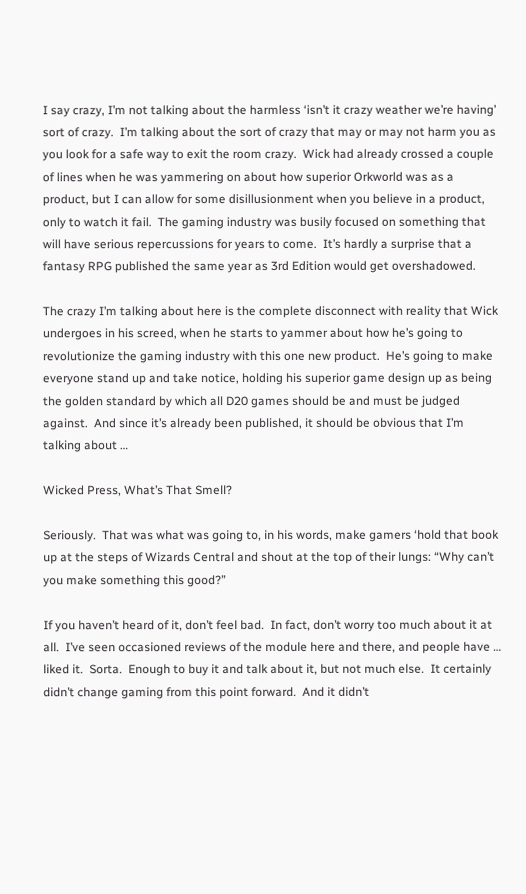I say crazy, I’m not talking about the harmless ‘isn’t it crazy weather we’re having’ sort of crazy.  I’m talking about the sort of crazy that may or may not harm you as you look for a safe way to exit the room crazy.  Wick had already crossed a couple of lines when he was yammering on about how superior Orkworld was as a product, but I can allow for some disillusionment when you believe in a product, only to watch it fail.  The gaming industry was busily focused on something that will have serious repercussions for years to come.  It’s hardly a surprise that a fantasy RPG published the same year as 3rd Edition would get overshadowed.

The crazy I’m talking about here is the complete disconnect with reality that Wick undergoes in his screed, when he starts to yammer about how he’s going to revolutionize the gaming industry with this one new product.  He’s going to make everyone stand up and take notice, holding his superior game design up as being the golden standard by which all D20 games should be and must be judged against.  And since it’s already been published, it should be obvious that I’m talking about …

Wicked Press, What’s That Smell?

Seriously.  That was what was going to, in his words, make gamers ‘hold that book up at the steps of Wizards Central and shout at the top of their lungs: “Why can’t you make something this good?”

If you haven’t heard of it, don’t feel bad.  In fact, don’t worry too much about it at all.  I’ve seen occasioned reviews of the module here and there, and people have … liked it.  Sorta.  Enough to buy it and talk about it, but not much else.  It certainly didn’t change gaming from this point forward.  And it didn’t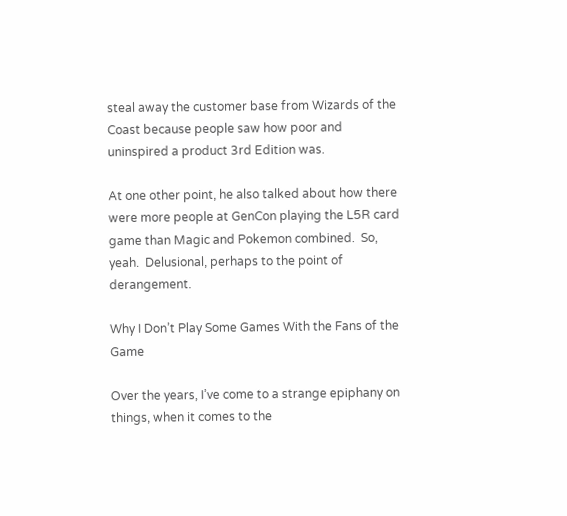steal away the customer base from Wizards of the Coast because people saw how poor and uninspired a product 3rd Edition was.

At one other point, he also talked about how there were more people at GenCon playing the L5R card game than Magic and Pokemon combined.  So, yeah.  Delusional, perhaps to the point of derangement.

Why I Don’t Play Some Games With the Fans of the Game

Over the years, I’ve come to a strange epiphany on things, when it comes to the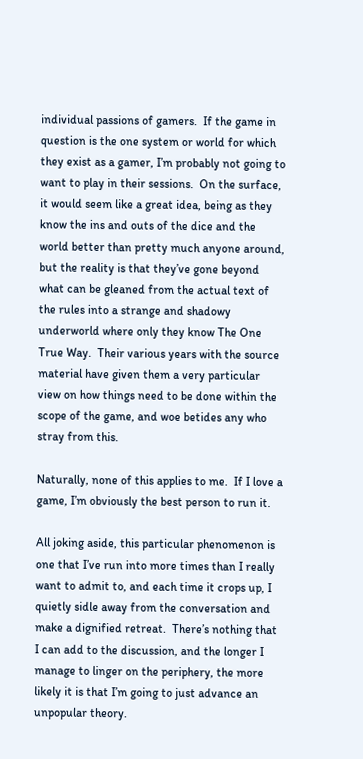individual passions of gamers.  If the game in question is the one system or world for which they exist as a gamer, I’m probably not going to want to play in their sessions.  On the surface, it would seem like a great idea, being as they know the ins and outs of the dice and the world better than pretty much anyone around, but the reality is that they’ve gone beyond what can be gleaned from the actual text of the rules into a strange and shadowy underworld where only they know The One True Way.  Their various years with the source material have given them a very particular view on how things need to be done within the scope of the game, and woe betides any who stray from this.

Naturally, none of this applies to me.  If I love a game, I’m obviously the best person to run it.

All joking aside, this particular phenomenon is one that I’ve run into more times than I really want to admit to, and each time it crops up, I quietly sidle away from the conversation and make a dignified retreat.  There’s nothing that I can add to the discussion, and the longer I manage to linger on the periphery, the more likely it is that I’m going to just advance an unpopular theory.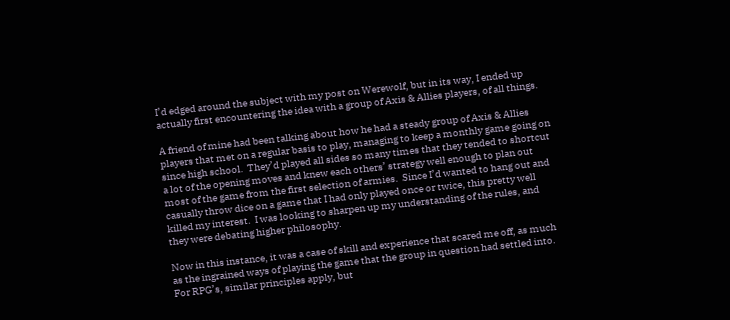I’d edged around the subject with my post on Werewolf, but in its way, I ended up actually first encountering the idea with a group of Axis & Allies players, of all things.

A friend of mine had been talking about how he had a steady group of Axis & Allies players that met on a regular basis to play, managing to keep a monthly game going on since high school.  They’d played all sides so many times that they tended to shortcut a lot of the opening moves and knew each others’ strategy well enough to plan out most of the game from the first selection of armies.  Since I’d wanted to hang out and casually throw dice on a game that I had only played once or twice, this pretty well killed my interest.  I was looking to sharpen up my understanding of the rules, and they were debating higher philosophy.

Now in this instance, it was a case of skill and experience that scared me off, as much as the ingrained ways of playing the game that the group in question had settled into.  For RPG’s, similar principles apply, but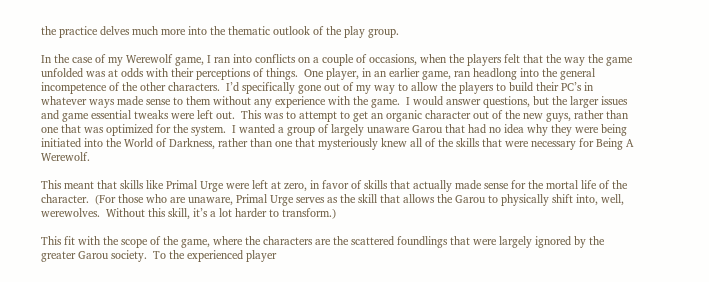the practice delves much more into the thematic outlook of the play group.

In the case of my Werewolf game, I ran into conflicts on a couple of occasions, when the players felt that the way the game unfolded was at odds with their perceptions of things.  One player, in an earlier game, ran headlong into the general incompetence of the other characters.  I’d specifically gone out of my way to allow the players to build their PC’s in whatever ways made sense to them without any experience with the game.  I would answer questions, but the larger issues and game essential tweaks were left out.  This was to attempt to get an organic character out of the new guys, rather than one that was optimized for the system.  I wanted a group of largely unaware Garou that had no idea why they were being initiated into the World of Darkness, rather than one that mysteriously knew all of the skills that were necessary for Being A Werewolf.

This meant that skills like Primal Urge were left at zero, in favor of skills that actually made sense for the mortal life of the character.  (For those who are unaware, Primal Urge serves as the skill that allows the Garou to physically shift into, well, werewolves.  Without this skill, it’s a lot harder to transform.)

This fit with the scope of the game, where the characters are the scattered foundlings that were largely ignored by the greater Garou society.  To the experienced player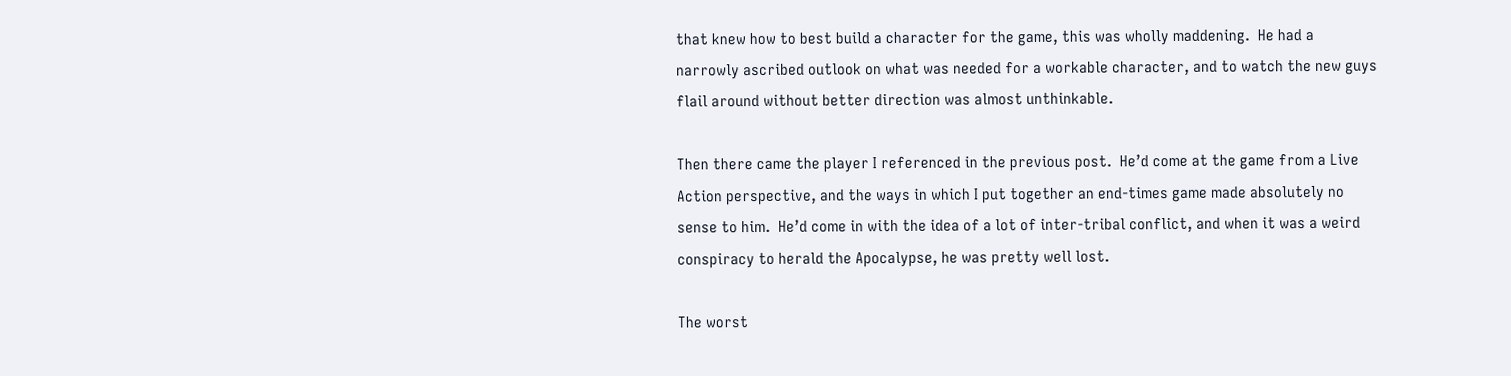that knew how to best build a character for the game, this was wholly maddening.  He had a narrowly ascribed outlook on what was needed for a workable character, and to watch the new guys flail around without better direction was almost unthinkable.

Then there came the player I referenced in the previous post.  He’d come at the game from a Live Action perspective, and the ways in which I put together an end-times game made absolutely no sense to him.  He’d come in with the idea of a lot of inter-tribal conflict, and when it was a weird conspiracy to herald the Apocalypse, he was pretty well lost.

The worst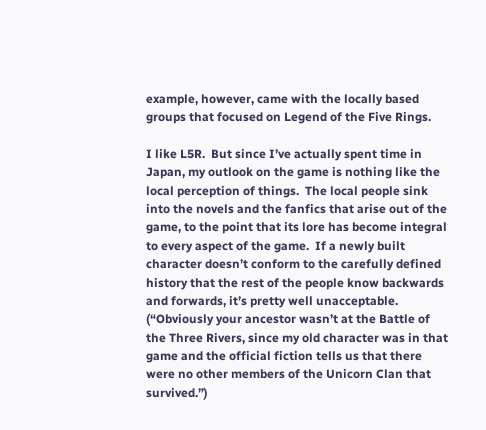example, however, came with the locally based groups that focused on Legend of the Five Rings.

I like L5R.  But since I’ve actually spent time in Japan, my outlook on the game is nothing like the local perception of things.  The local people sink into the novels and the fanfics that arise out of the game, to the point that its lore has become integral to every aspect of the game.  If a newly built character doesn’t conform to the carefully defined history that the rest of the people know backwards and forwards, it’s pretty well unacceptable.  (“Obviously your ancestor wasn’t at the Battle of the Three Rivers, since my old character was in that game and the official fiction tells us that there were no other members of the Unicorn Clan that survived.”)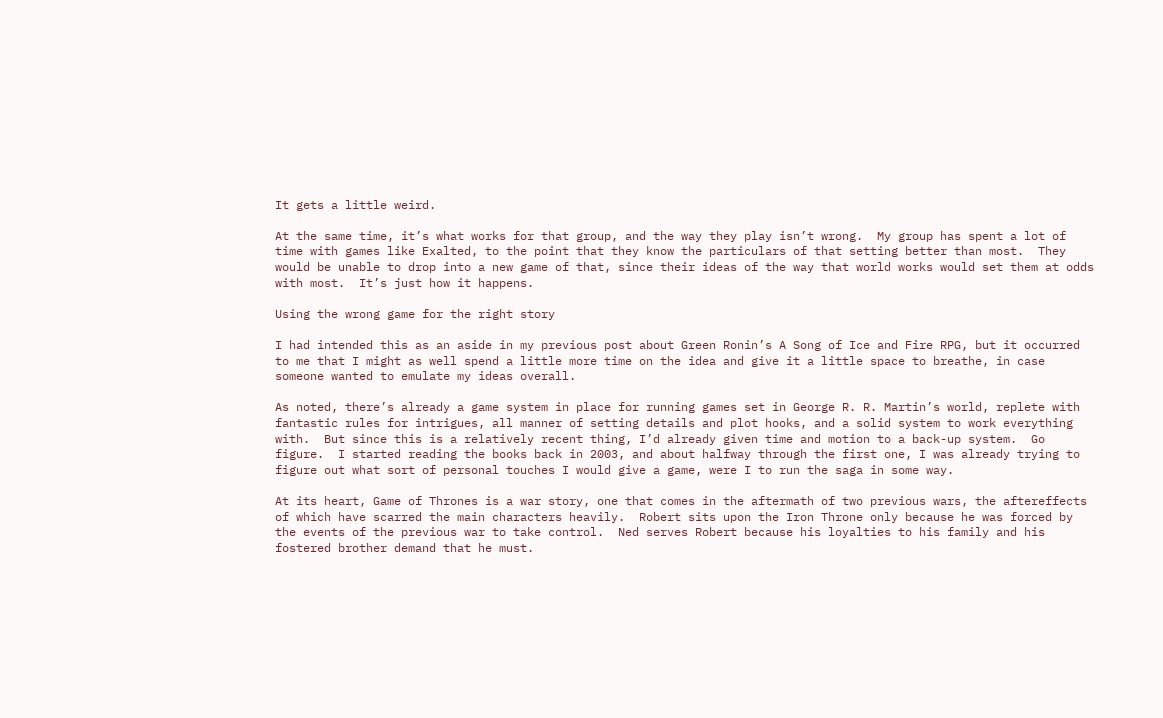It gets a little weird.

At the same time, it’s what works for that group, and the way they play isn’t wrong.  My group has spent a lot of time with games like Exalted, to the point that they know the particulars of that setting better than most.  They would be unable to drop into a new game of that, since their ideas of the way that world works would set them at odds with most.  It’s just how it happens.

Using the wrong game for the right story

I had intended this as an aside in my previous post about Green Ronin’s A Song of Ice and Fire RPG, but it occurred to me that I might as well spend a little more time on the idea and give it a little space to breathe, in case someone wanted to emulate my ideas overall.

As noted, there’s already a game system in place for running games set in George R. R. Martin’s world, replete with fantastic rules for intrigues, all manner of setting details and plot hooks, and a solid system to work everything with.  But since this is a relatively recent thing, I’d already given time and motion to a back-up system.  Go figure.  I started reading the books back in 2003, and about halfway through the first one, I was already trying to figure out what sort of personal touches I would give a game, were I to run the saga in some way.

At its heart, Game of Thrones is a war story, one that comes in the aftermath of two previous wars, the aftereffects of which have scarred the main characters heavily.  Robert sits upon the Iron Throne only because he was forced by the events of the previous war to take control.  Ned serves Robert because his loyalties to his family and his fostered brother demand that he must.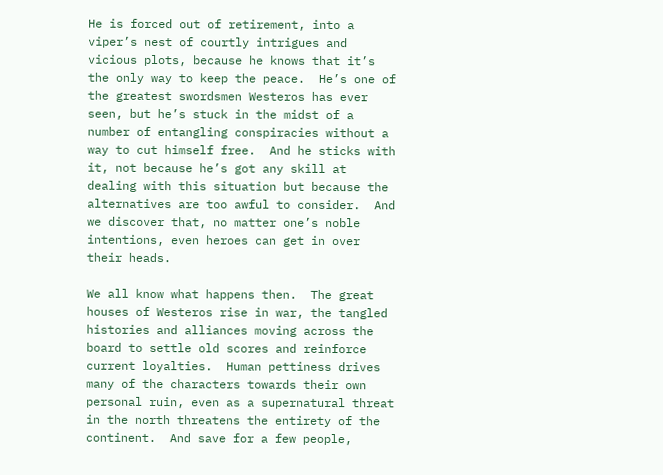He is forced out of retirement, into a viper’s nest of courtly intrigues and vicious plots, because he knows that it’s the only way to keep the peace.  He’s one of the greatest swordsmen Westeros has ever seen, but he’s stuck in the midst of a number of entangling conspiracies without a way to cut himself free.  And he sticks with it, not because he’s got any skill at dealing with this situation but because the alternatives are too awful to consider.  And we discover that, no matter one’s noble intentions, even heroes can get in over their heads.

We all know what happens then.  The great houses of Westeros rise in war, the tangled histories and alliances moving across the board to settle old scores and reinforce current loyalties.  Human pettiness drives many of the characters towards their own personal ruin, even as a supernatural threat in the north threatens the entirety of the continent.  And save for a few people,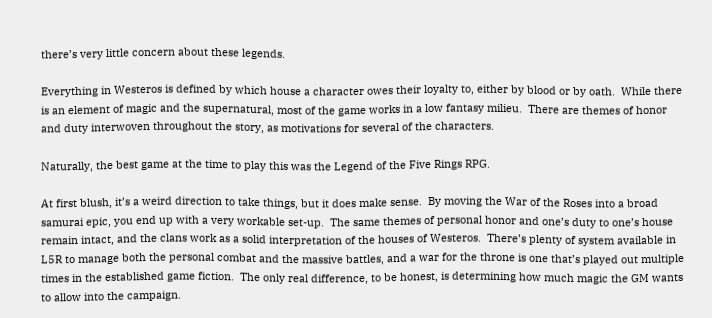there’s very little concern about these legends.

Everything in Westeros is defined by which house a character owes their loyalty to, either by blood or by oath.  While there is an element of magic and the supernatural, most of the game works in a low fantasy milieu.  There are themes of honor and duty interwoven throughout the story, as motivations for several of the characters.

Naturally, the best game at the time to play this was the Legend of the Five Rings RPG.

At first blush, it’s a weird direction to take things, but it does make sense.  By moving the War of the Roses into a broad samurai epic, you end up with a very workable set-up.  The same themes of personal honor and one’s duty to one’s house remain intact, and the clans work as a solid interpretation of the houses of Westeros.  There’s plenty of system available in L5R to manage both the personal combat and the massive battles, and a war for the throne is one that’s played out multiple times in the established game fiction.  The only real difference, to be honest, is determining how much magic the GM wants to allow into the campaign.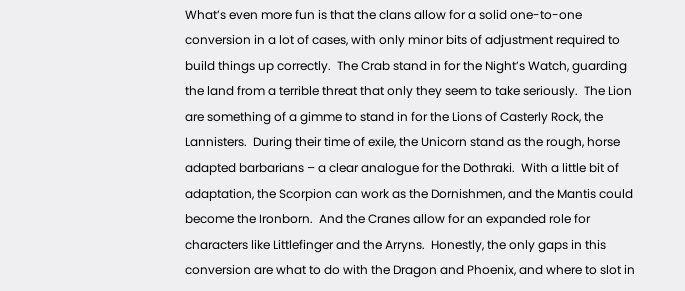What’s even more fun is that the clans allow for a solid one-to-one conversion in a lot of cases, with only minor bits of adjustment required to build things up correctly.  The Crab stand in for the Night’s Watch, guarding the land from a terrible threat that only they seem to take seriously.  The Lion are something of a gimme to stand in for the Lions of Casterly Rock, the Lannisters.  During their time of exile, the Unicorn stand as the rough, horse adapted barbarians – a clear analogue for the Dothraki.  With a little bit of adaptation, the Scorpion can work as the Dornishmen, and the Mantis could become the Ironborn.  And the Cranes allow for an expanded role for characters like Littlefinger and the Arryns.  Honestly, the only gaps in this conversion are what to do with the Dragon and Phoenix, and where to slot in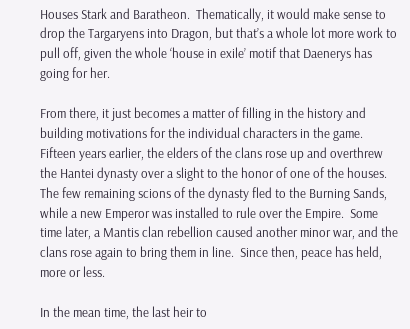Houses Stark and Baratheon.  Thematically, it would make sense to drop the Targaryens into Dragon, but that’s a whole lot more work to pull off, given the whole ‘house in exile’ motif that Daenerys has going for her.

From there, it just becomes a matter of filling in the history and building motivations for the individual characters in the game.  Fifteen years earlier, the elders of the clans rose up and overthrew the Hantei dynasty over a slight to the honor of one of the houses.  The few remaining scions of the dynasty fled to the Burning Sands, while a new Emperor was installed to rule over the Empire.  Some time later, a Mantis clan rebellion caused another minor war, and the clans rose again to bring them in line.  Since then, peace has held, more or less.

In the mean time, the last heir to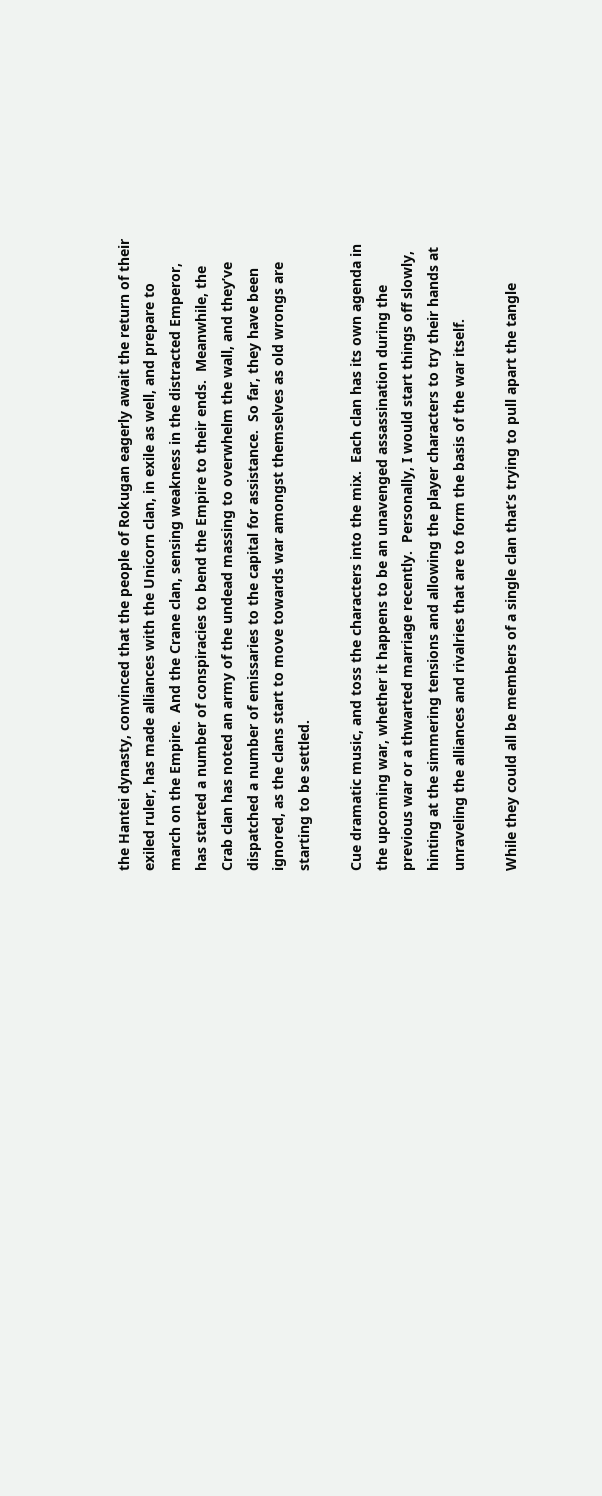the Hantei dynasty, convinced that the people of Rokugan eagerly await the return of their exiled ruler, has made alliances with the Unicorn clan, in exile as well, and prepare to march on the Empire.  And the Crane clan, sensing weakness in the distracted Emperor, has started a number of conspiracies to bend the Empire to their ends.  Meanwhile, the Crab clan has noted an army of the undead massing to overwhelm the wall, and they’ve dispatched a number of emissaries to the capital for assistance.  So far, they have been ignored, as the clans start to move towards war amongst themselves as old wrongs are starting to be settled.

Cue dramatic music, and toss the characters into the mix.  Each clan has its own agenda in the upcoming war, whether it happens to be an unavenged assassination during the previous war or a thwarted marriage recently.  Personally, I would start things off slowly, hinting at the simmering tensions and allowing the player characters to try their hands at unraveling the alliances and rivalries that are to form the basis of the war itself.

While they could all be members of a single clan that’s trying to pull apart the tangle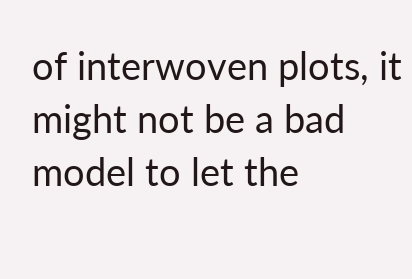of interwoven plots, it might not be a bad model to let the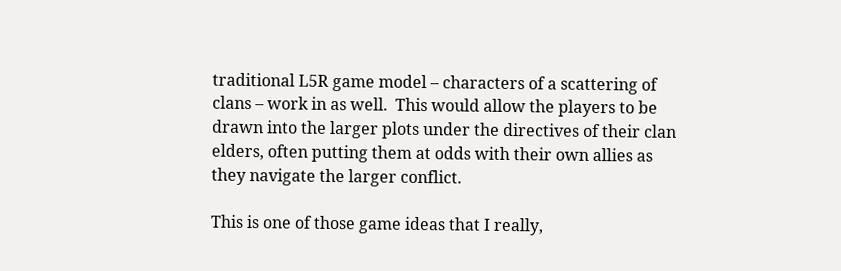traditional L5R game model – characters of a scattering of clans – work in as well.  This would allow the players to be drawn into the larger plots under the directives of their clan elders, often putting them at odds with their own allies as they navigate the larger conflict.

This is one of those game ideas that I really,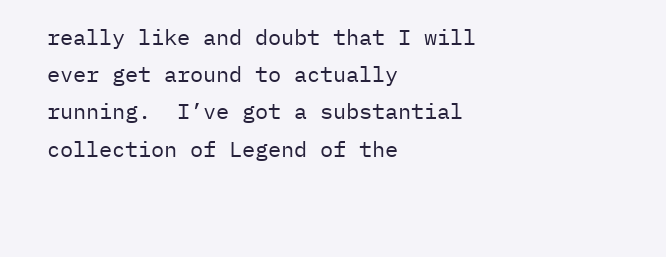really like and doubt that I will ever get around to actually running.  I’ve got a substantial collection of Legend of the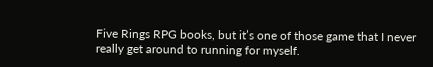Five Rings RPG books, but it’s one of those game that I never really get around to running for myself.